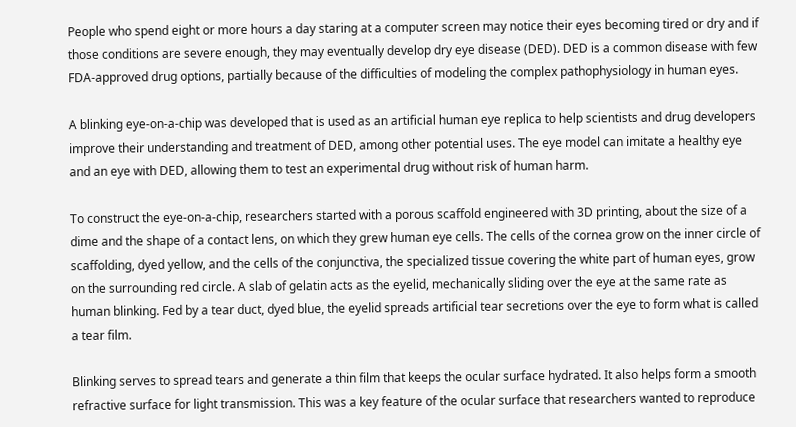People who spend eight or more hours a day staring at a computer screen may notice their eyes becoming tired or dry and if those conditions are severe enough, they may eventually develop dry eye disease (DED). DED is a common disease with few FDA-approved drug options, partially because of the difficulties of modeling the complex pathophysiology in human eyes.

A blinking eye-on-a-chip was developed that is used as an artificial human eye replica to help scientists and drug developers improve their understanding and treatment of DED, among other potential uses. The eye model can imitate a healthy eye and an eye with DED, allowing them to test an experimental drug without risk of human harm.

To construct the eye-on-a-chip, researchers started with a porous scaffold engineered with 3D printing, about the size of a dime and the shape of a contact lens, on which they grew human eye cells. The cells of the cornea grow on the inner circle of scaffolding, dyed yellow, and the cells of the conjunctiva, the specialized tissue covering the white part of human eyes, grow on the surrounding red circle. A slab of gelatin acts as the eyelid, mechanically sliding over the eye at the same rate as human blinking. Fed by a tear duct, dyed blue, the eyelid spreads artificial tear secretions over the eye to form what is called a tear film.

Blinking serves to spread tears and generate a thin film that keeps the ocular surface hydrated. It also helps form a smooth refractive surface for light transmission. This was a key feature of the ocular surface that researchers wanted to reproduce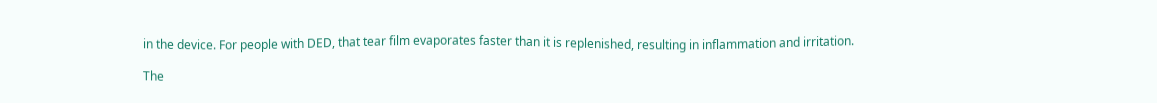in the device. For people with DED, that tear film evaporates faster than it is replenished, resulting in inflammation and irritation.

The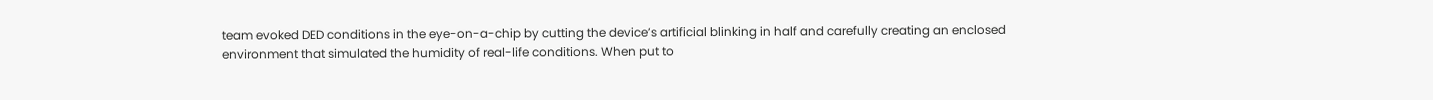team evoked DED conditions in the eye-on-a-chip by cutting the device’s artificial blinking in half and carefully creating an enclosed environment that simulated the humidity of real-life conditions. When put to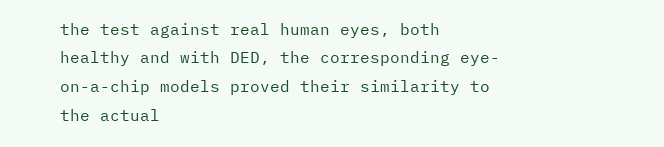the test against real human eyes, both healthy and with DED, the corresponding eye-on-a-chip models proved their similarity to the actual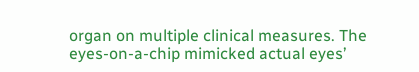organ on multiple clinical measures. The eyes-on-a-chip mimicked actual eyes’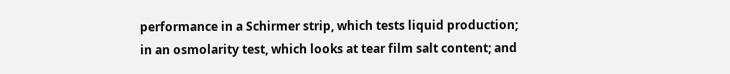performance in a Schirmer strip, which tests liquid production; in an osmolarity test, which looks at tear film salt content; and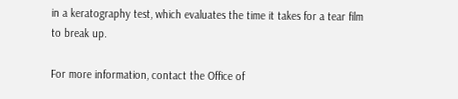in a keratography test, which evaluates the time it takes for a tear film to break up.

For more information, contact the Office of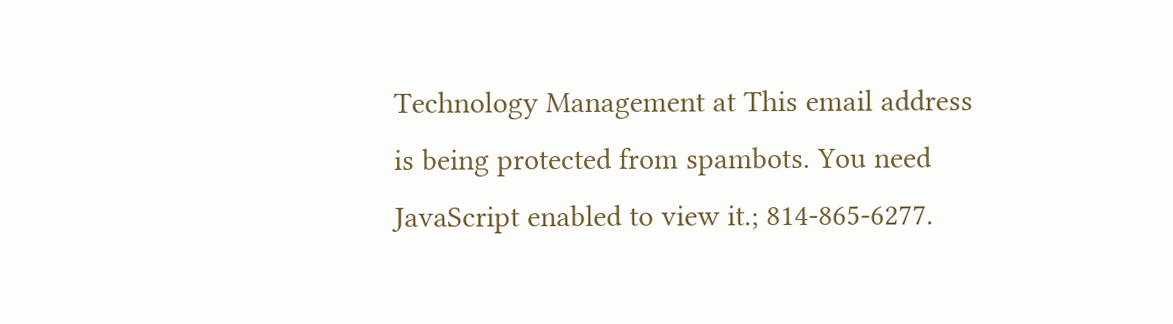Technology Management at This email address is being protected from spambots. You need JavaScript enabled to view it.; 814-865-6277.